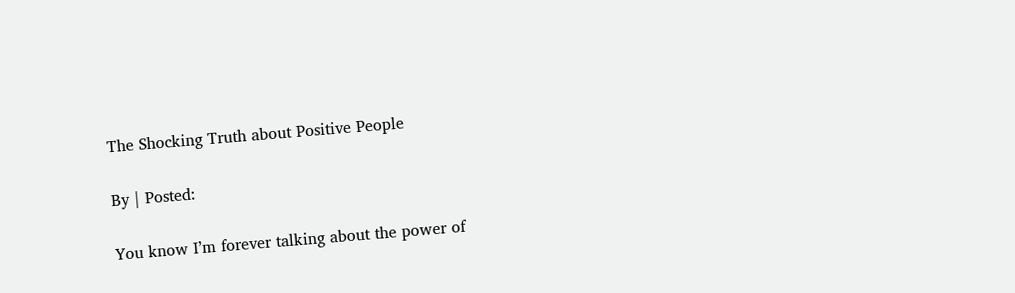The Shocking Truth about Positive People

By | Posted:

You know I’m forever talking about the power of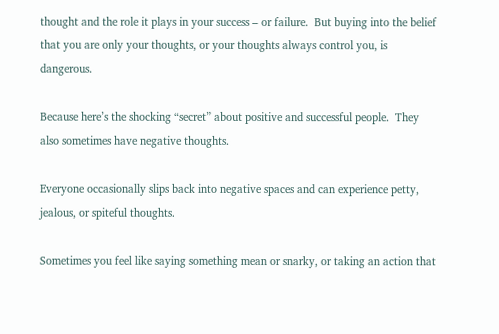thought and the role it plays in your success – or failure.  But buying into the belief that you are only your thoughts, or your thoughts always control you, is dangerous.

Because here’s the shocking “secret” about positive and successful people.  They also sometimes have negative thoughts.

Everyone occasionally slips back into negative spaces and can experience petty, jealous, or spiteful thoughts.

Sometimes you feel like saying something mean or snarky, or taking an action that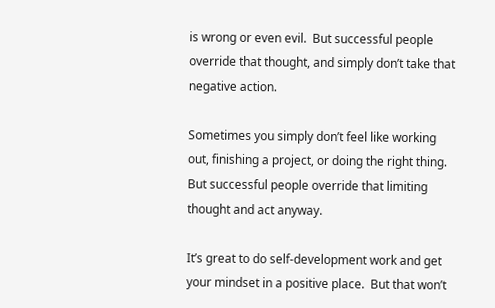is wrong or even evil.  But successful people override that thought, and simply don’t take that negative action.

Sometimes you simply don’t feel like working out, finishing a project, or doing the right thing.  But successful people override that limiting thought and act anyway.

It’s great to do self-development work and get your mindset in a positive place.  But that won’t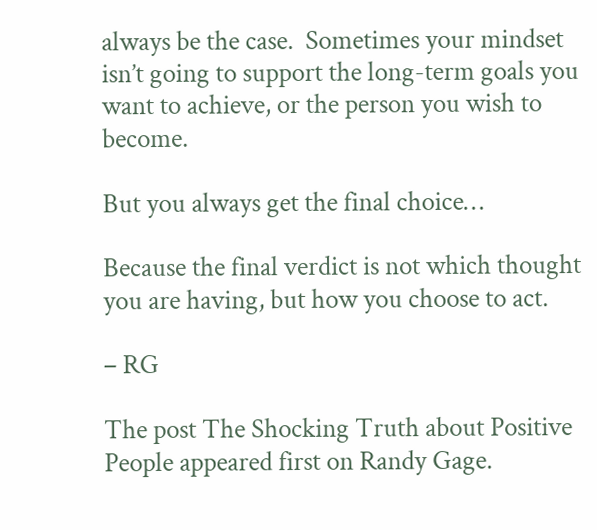always be the case.  Sometimes your mindset isn’t going to support the long-term goals you want to achieve, or the person you wish to become.

But you always get the final choice…

Because the final verdict is not which thought you are having, but how you choose to act.

– RG

The post The Shocking Truth about Positive People appeared first on Randy Gage.